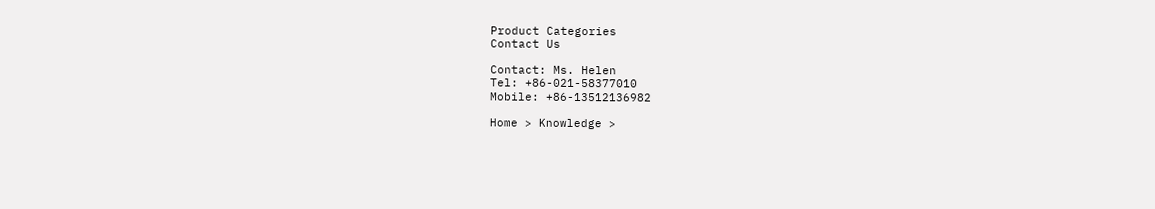Product Categories
Contact Us

Contact: Ms. Helen
Tel: +86-021-58377010
Mobile: +86-13512136982

Home > Knowledge >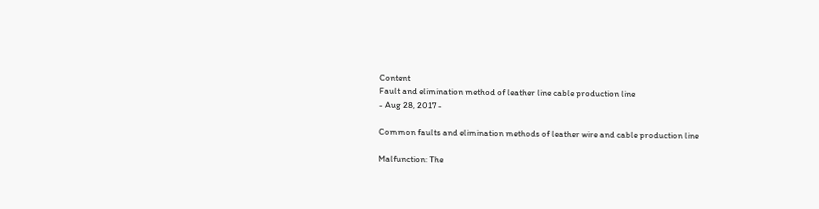Content
Fault and elimination method of leather line cable production line
- Aug 28, 2017 -

Common faults and elimination methods of leather wire and cable production line

Malfunction: The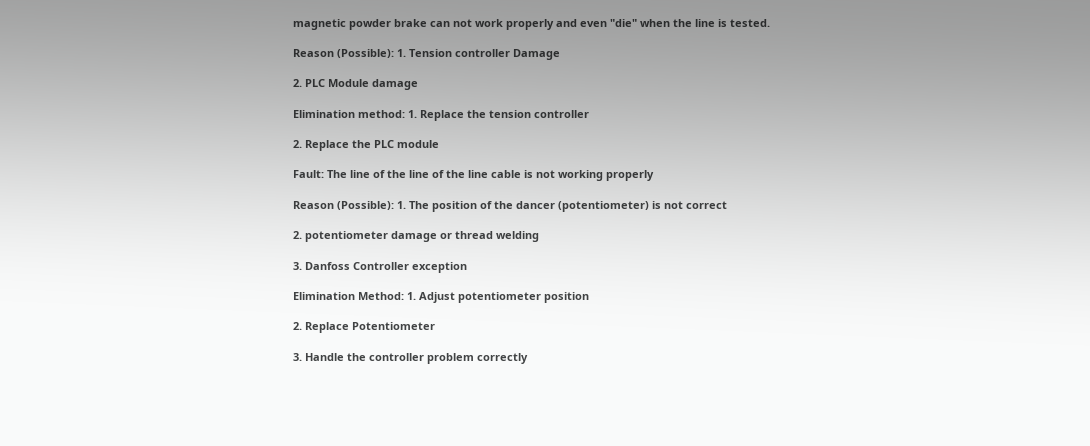magnetic powder brake can not work properly and even "die" when the line is tested.

Reason (Possible): 1. Tension controller Damage

2. PLC Module damage

Elimination method: 1. Replace the tension controller

2. Replace the PLC module

Fault: The line of the line of the line cable is not working properly

Reason (Possible): 1. The position of the dancer (potentiometer) is not correct

2. potentiometer damage or thread welding

3. Danfoss Controller exception

Elimination Method: 1. Adjust potentiometer position

2. Replace Potentiometer

3. Handle the controller problem correctly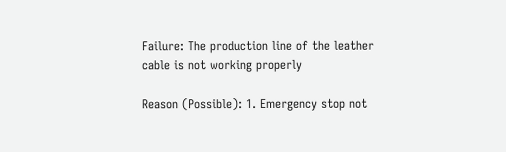Failure: The production line of the leather cable is not working properly

Reason (Possible): 1. Emergency stop not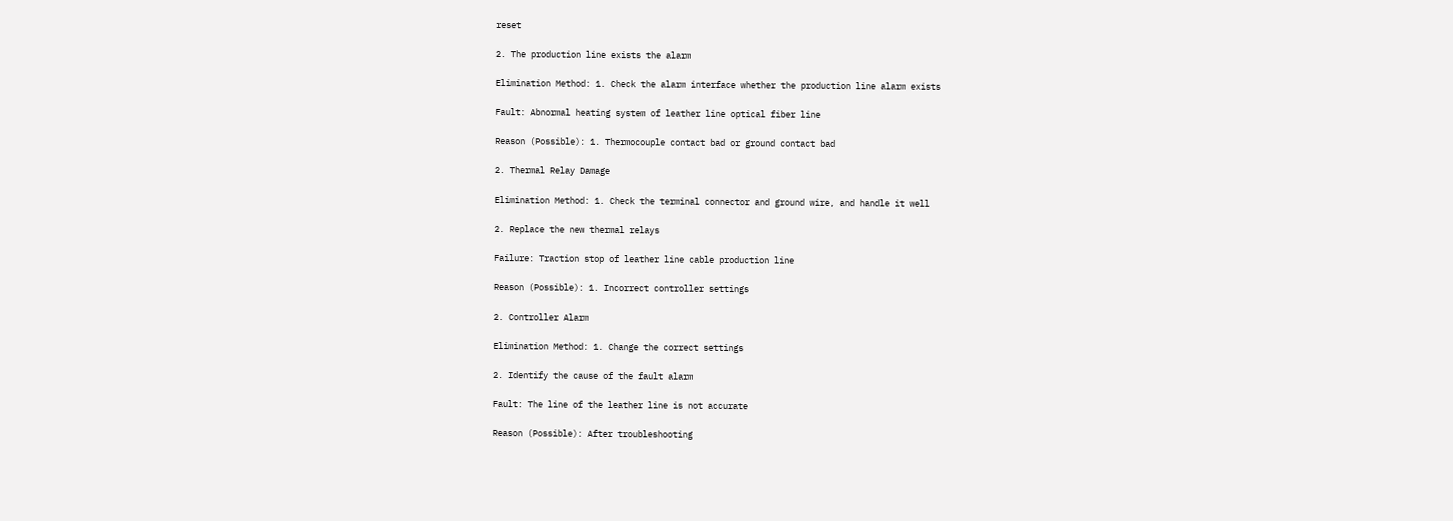reset

2. The production line exists the alarm

Elimination Method: 1. Check the alarm interface whether the production line alarm exists

Fault: Abnormal heating system of leather line optical fiber line

Reason (Possible): 1. Thermocouple contact bad or ground contact bad

2. Thermal Relay Damage

Elimination Method: 1. Check the terminal connector and ground wire, and handle it well

2. Replace the new thermal relays

Failure: Traction stop of leather line cable production line

Reason (Possible): 1. Incorrect controller settings

2. Controller Alarm

Elimination Method: 1. Change the correct settings

2. Identify the cause of the fault alarm

Fault: The line of the leather line is not accurate

Reason (Possible): After troubleshooting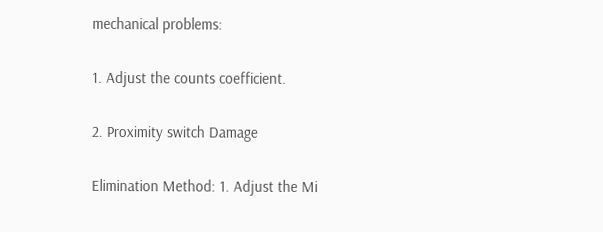mechanical problems:

1. Adjust the counts coefficient.

2. Proximity switch Damage

Elimination Method: 1. Adjust the Mi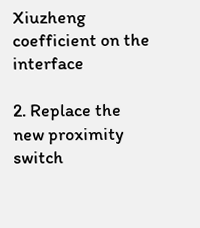Xiuzheng coefficient on the interface

2. Replace the new proximity switch